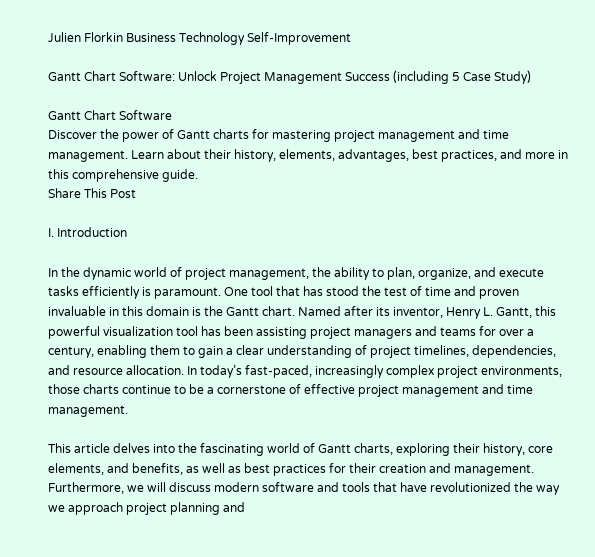Julien Florkin Business Technology Self-Improvement

Gantt Chart Software: Unlock Project Management Success (including 5 Case Study)

Gantt Chart Software
Discover the power of Gantt charts for mastering project management and time management. Learn about their history, elements, advantages, best practices, and more in this comprehensive guide.
Share This Post

I. Introduction

In the dynamic world of project management, the ability to plan, organize, and execute tasks efficiently is paramount. One tool that has stood the test of time and proven invaluable in this domain is the Gantt chart. Named after its inventor, Henry L. Gantt, this powerful visualization tool has been assisting project managers and teams for over a century, enabling them to gain a clear understanding of project timelines, dependencies, and resource allocation. In today’s fast-paced, increasingly complex project environments, those charts continue to be a cornerstone of effective project management and time management.

This article delves into the fascinating world of Gantt charts, exploring their history, core elements, and benefits, as well as best practices for their creation and management. Furthermore, we will discuss modern software and tools that have revolutionized the way we approach project planning and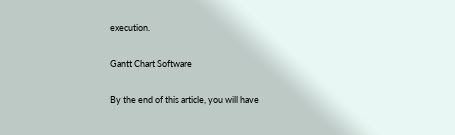execution.

Gantt Chart Software

By the end of this article, you will have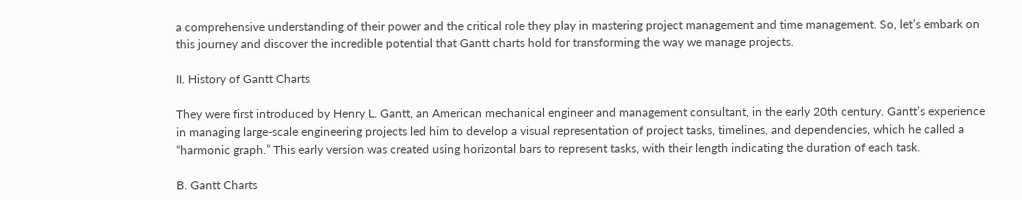a comprehensive understanding of their power and the critical role they play in mastering project management and time management. So, let’s embark on this journey and discover the incredible potential that Gantt charts hold for transforming the way we manage projects.

II. History of Gantt Charts

They were first introduced by Henry L. Gantt, an American mechanical engineer and management consultant, in the early 20th century. Gantt’s experience in managing large-scale engineering projects led him to develop a visual representation of project tasks, timelines, and dependencies, which he called a “harmonic graph.” This early version was created using horizontal bars to represent tasks, with their length indicating the duration of each task.

B. Gantt Charts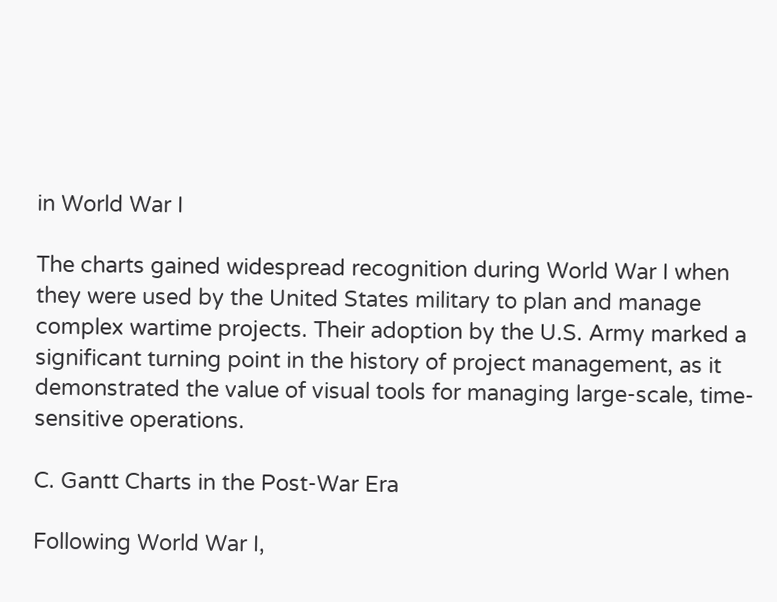in World War I

The charts gained widespread recognition during World War I when they were used by the United States military to plan and manage complex wartime projects. Their adoption by the U.S. Army marked a significant turning point in the history of project management, as it demonstrated the value of visual tools for managing large-scale, time-sensitive operations.

C. Gantt Charts in the Post-War Era

Following World War I,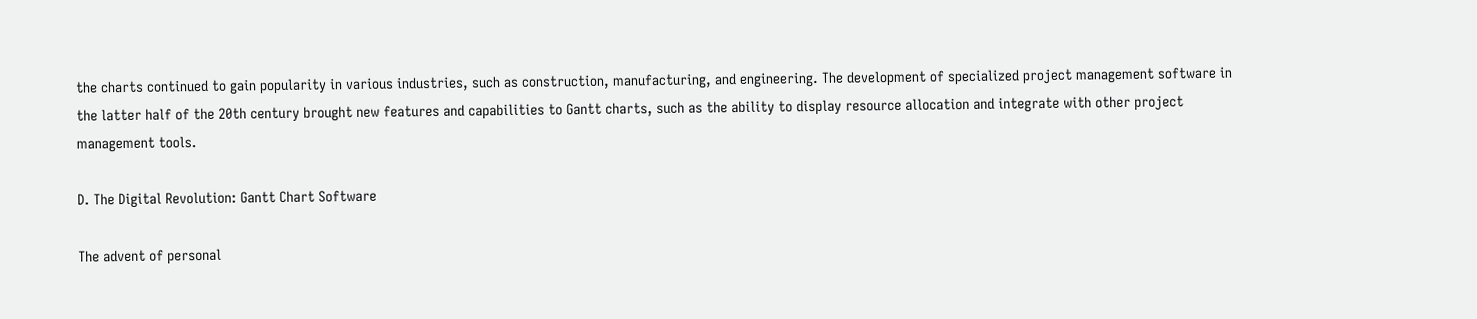the charts continued to gain popularity in various industries, such as construction, manufacturing, and engineering. The development of specialized project management software in the latter half of the 20th century brought new features and capabilities to Gantt charts, such as the ability to display resource allocation and integrate with other project management tools.

D. The Digital Revolution: Gantt Chart Software

The advent of personal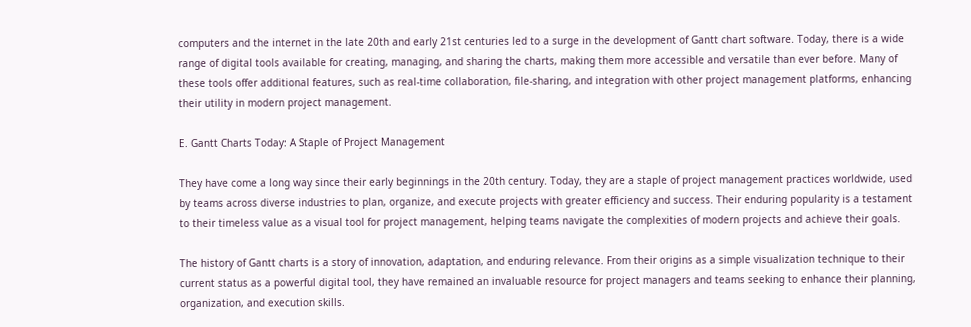computers and the internet in the late 20th and early 21st centuries led to a surge in the development of Gantt chart software. Today, there is a wide range of digital tools available for creating, managing, and sharing the charts, making them more accessible and versatile than ever before. Many of these tools offer additional features, such as real-time collaboration, file-sharing, and integration with other project management platforms, enhancing their utility in modern project management.

E. Gantt Charts Today: A Staple of Project Management

They have come a long way since their early beginnings in the 20th century. Today, they are a staple of project management practices worldwide, used by teams across diverse industries to plan, organize, and execute projects with greater efficiency and success. Their enduring popularity is a testament to their timeless value as a visual tool for project management, helping teams navigate the complexities of modern projects and achieve their goals.

The history of Gantt charts is a story of innovation, adaptation, and enduring relevance. From their origins as a simple visualization technique to their current status as a powerful digital tool, they have remained an invaluable resource for project managers and teams seeking to enhance their planning, organization, and execution skills.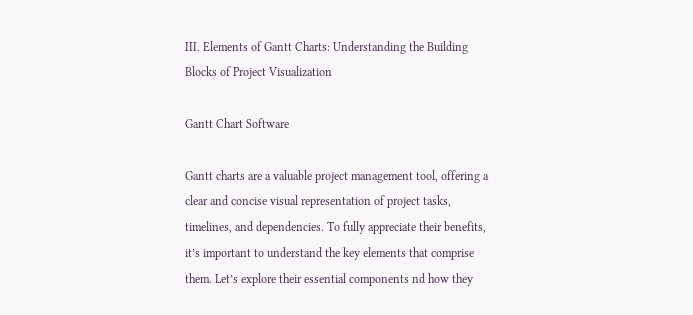III. Elements of Gantt Charts: Understanding the Building Blocks of Project Visualization

Gantt Chart Software

Gantt charts are a valuable project management tool, offering a clear and concise visual representation of project tasks, timelines, and dependencies. To fully appreciate their benefits, it’s important to understand the key elements that comprise them. Let’s explore their essential components nd how they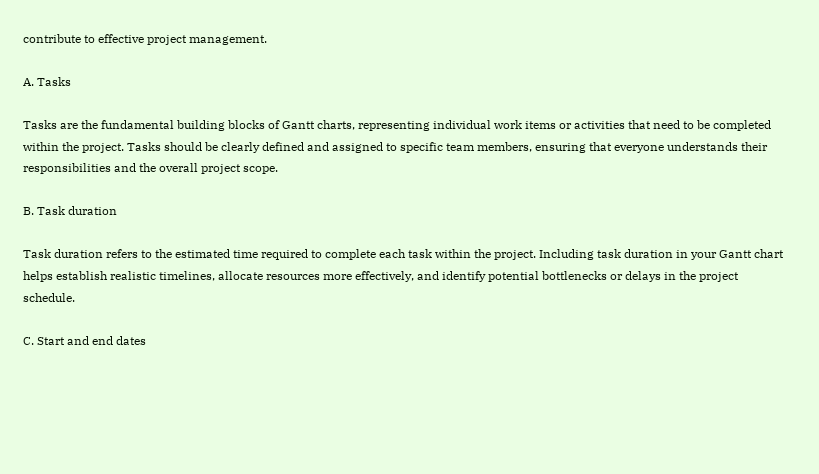contribute to effective project management.

A. Tasks

Tasks are the fundamental building blocks of Gantt charts, representing individual work items or activities that need to be completed within the project. Tasks should be clearly defined and assigned to specific team members, ensuring that everyone understands their responsibilities and the overall project scope.

B. Task duration

Task duration refers to the estimated time required to complete each task within the project. Including task duration in your Gantt chart helps establish realistic timelines, allocate resources more effectively, and identify potential bottlenecks or delays in the project schedule.

C. Start and end dates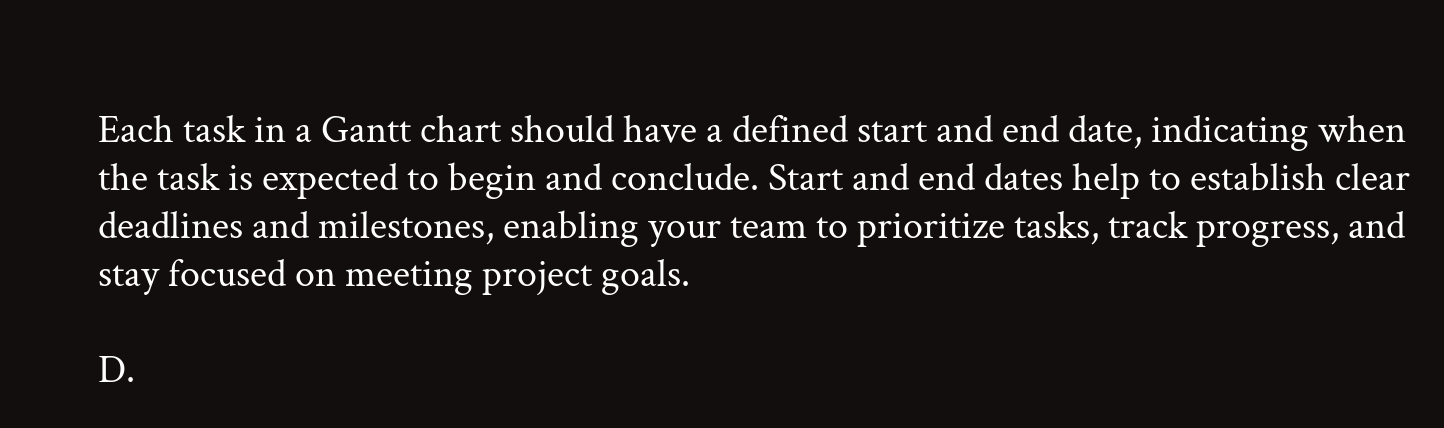Each task in a Gantt chart should have a defined start and end date, indicating when the task is expected to begin and conclude. Start and end dates help to establish clear deadlines and milestones, enabling your team to prioritize tasks, track progress, and stay focused on meeting project goals.

D.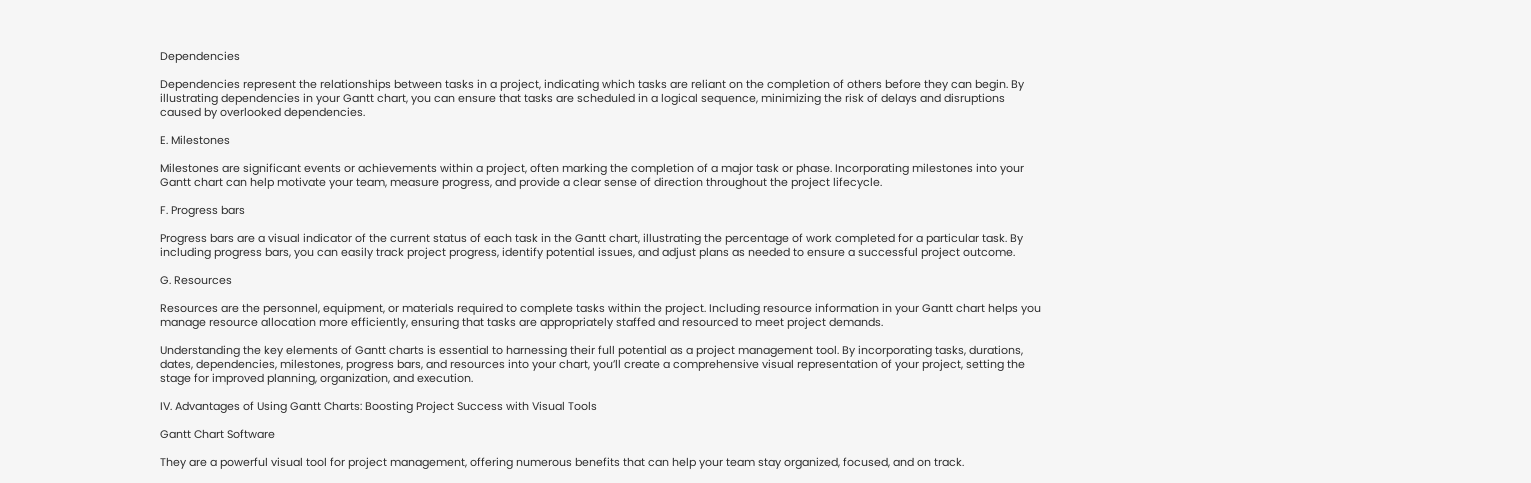Dependencies

Dependencies represent the relationships between tasks in a project, indicating which tasks are reliant on the completion of others before they can begin. By illustrating dependencies in your Gantt chart, you can ensure that tasks are scheduled in a logical sequence, minimizing the risk of delays and disruptions caused by overlooked dependencies.

E. Milestones

Milestones are significant events or achievements within a project, often marking the completion of a major task or phase. Incorporating milestones into your Gantt chart can help motivate your team, measure progress, and provide a clear sense of direction throughout the project lifecycle.

F. Progress bars

Progress bars are a visual indicator of the current status of each task in the Gantt chart, illustrating the percentage of work completed for a particular task. By including progress bars, you can easily track project progress, identify potential issues, and adjust plans as needed to ensure a successful project outcome.

G. Resources

Resources are the personnel, equipment, or materials required to complete tasks within the project. Including resource information in your Gantt chart helps you manage resource allocation more efficiently, ensuring that tasks are appropriately staffed and resourced to meet project demands.

Understanding the key elements of Gantt charts is essential to harnessing their full potential as a project management tool. By incorporating tasks, durations, dates, dependencies, milestones, progress bars, and resources into your chart, you’ll create a comprehensive visual representation of your project, setting the stage for improved planning, organization, and execution.

IV. Advantages of Using Gantt Charts: Boosting Project Success with Visual Tools

Gantt Chart Software

They are a powerful visual tool for project management, offering numerous benefits that can help your team stay organized, focused, and on track.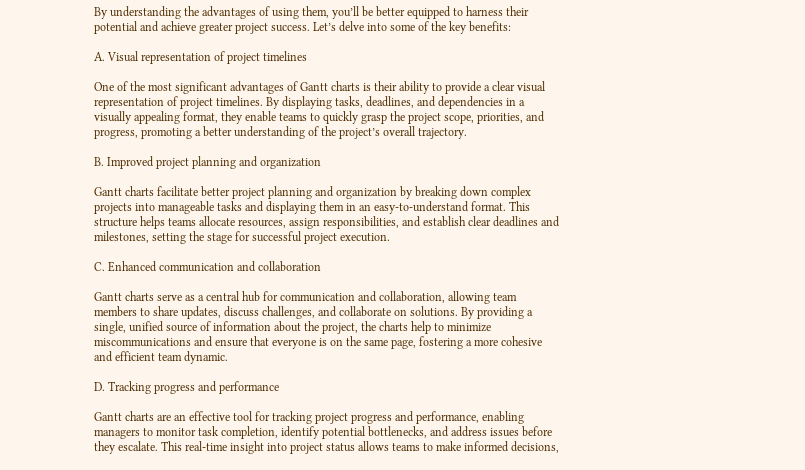By understanding the advantages of using them, you’ll be better equipped to harness their potential and achieve greater project success. Let’s delve into some of the key benefits:

A. Visual representation of project timelines

One of the most significant advantages of Gantt charts is their ability to provide a clear visual representation of project timelines. By displaying tasks, deadlines, and dependencies in a visually appealing format, they enable teams to quickly grasp the project scope, priorities, and progress, promoting a better understanding of the project’s overall trajectory.

B. Improved project planning and organization

Gantt charts facilitate better project planning and organization by breaking down complex projects into manageable tasks and displaying them in an easy-to-understand format. This structure helps teams allocate resources, assign responsibilities, and establish clear deadlines and milestones, setting the stage for successful project execution.

C. Enhanced communication and collaboration

Gantt charts serve as a central hub for communication and collaboration, allowing team members to share updates, discuss challenges, and collaborate on solutions. By providing a single, unified source of information about the project, the charts help to minimize miscommunications and ensure that everyone is on the same page, fostering a more cohesive and efficient team dynamic.

D. Tracking progress and performance

Gantt charts are an effective tool for tracking project progress and performance, enabling managers to monitor task completion, identify potential bottlenecks, and address issues before they escalate. This real-time insight into project status allows teams to make informed decisions,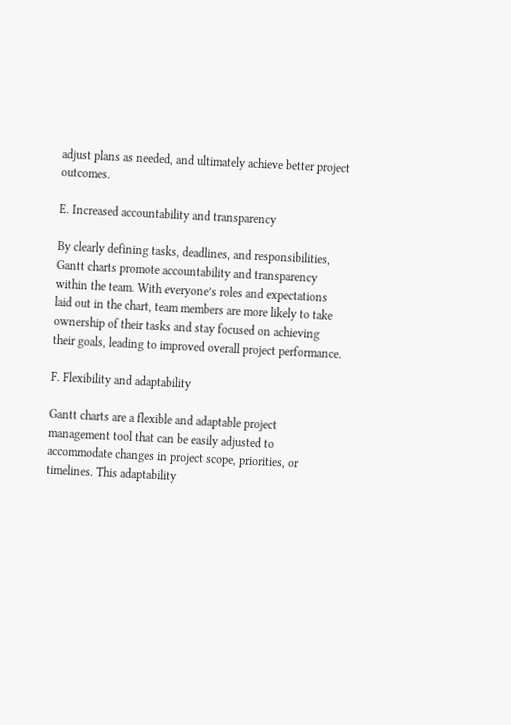adjust plans as needed, and ultimately achieve better project outcomes.

E. Increased accountability and transparency

By clearly defining tasks, deadlines, and responsibilities, Gantt charts promote accountability and transparency within the team. With everyone’s roles and expectations laid out in the chart, team members are more likely to take ownership of their tasks and stay focused on achieving their goals, leading to improved overall project performance.

F. Flexibility and adaptability

Gantt charts are a flexible and adaptable project management tool that can be easily adjusted to accommodate changes in project scope, priorities, or timelines. This adaptability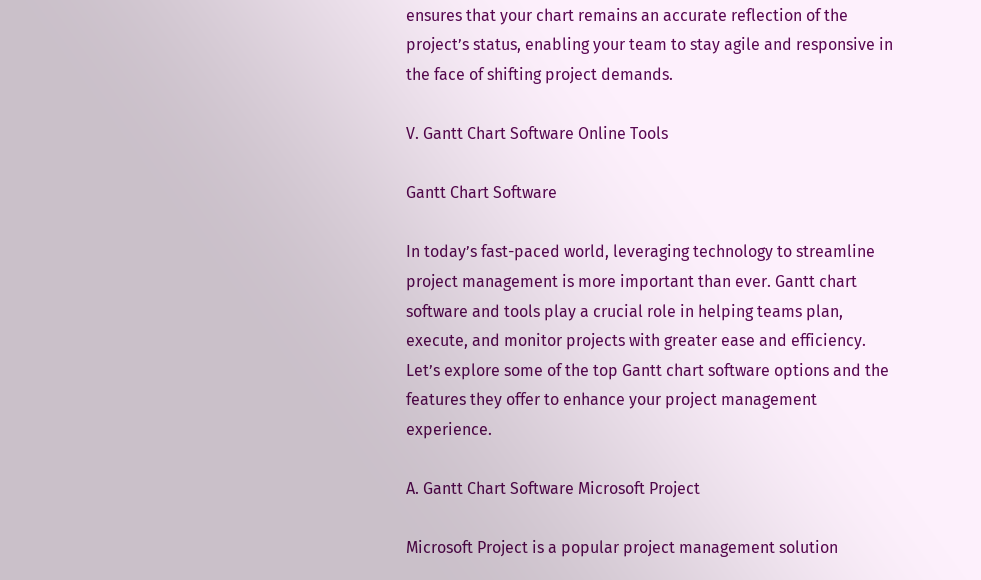ensures that your chart remains an accurate reflection of the project’s status, enabling your team to stay agile and responsive in the face of shifting project demands.

V. Gantt Chart Software Online Tools

Gantt Chart Software

In today’s fast-paced world, leveraging technology to streamline project management is more important than ever. Gantt chart software and tools play a crucial role in helping teams plan, execute, and monitor projects with greater ease and efficiency. Let’s explore some of the top Gantt chart software options and the features they offer to enhance your project management experience.

A. Gantt Chart Software Microsoft Project

Microsoft Project is a popular project management solution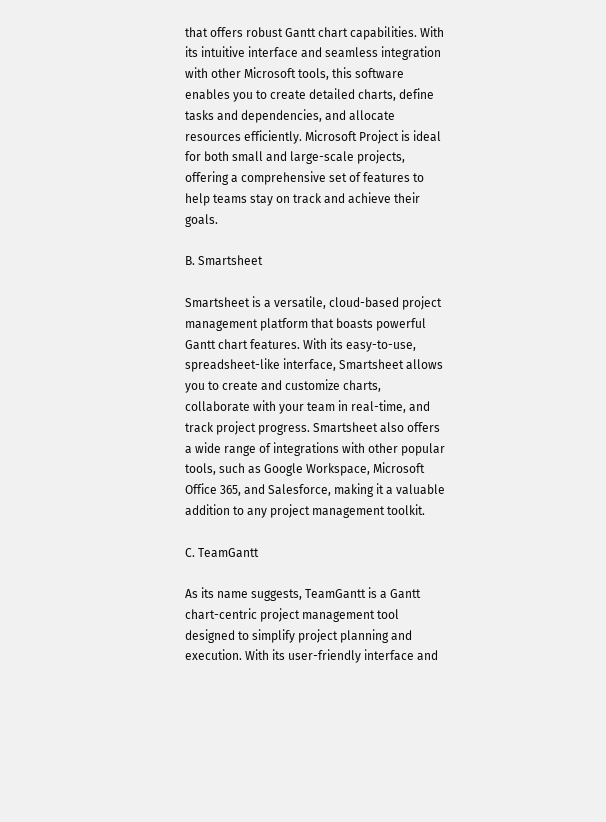that offers robust Gantt chart capabilities. With its intuitive interface and seamless integration with other Microsoft tools, this software enables you to create detailed charts, define tasks and dependencies, and allocate resources efficiently. Microsoft Project is ideal for both small and large-scale projects, offering a comprehensive set of features to help teams stay on track and achieve their goals.

B. Smartsheet

Smartsheet is a versatile, cloud-based project management platform that boasts powerful Gantt chart features. With its easy-to-use, spreadsheet-like interface, Smartsheet allows you to create and customize charts, collaborate with your team in real-time, and track project progress. Smartsheet also offers a wide range of integrations with other popular tools, such as Google Workspace, Microsoft Office 365, and Salesforce, making it a valuable addition to any project management toolkit.

C. TeamGantt

As its name suggests, TeamGantt is a Gantt chart-centric project management tool designed to simplify project planning and execution. With its user-friendly interface and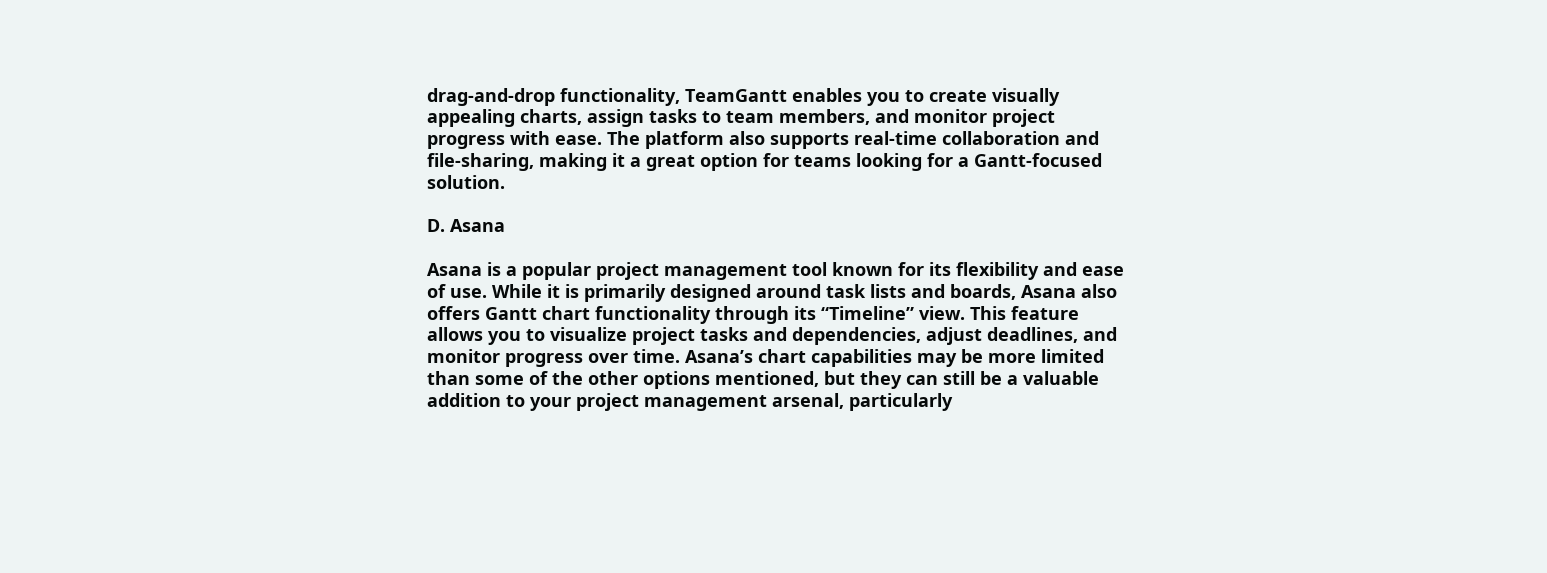drag-and-drop functionality, TeamGantt enables you to create visually appealing charts, assign tasks to team members, and monitor project progress with ease. The platform also supports real-time collaboration and file-sharing, making it a great option for teams looking for a Gantt-focused solution.

D. Asana

Asana is a popular project management tool known for its flexibility and ease of use. While it is primarily designed around task lists and boards, Asana also offers Gantt chart functionality through its “Timeline” view. This feature allows you to visualize project tasks and dependencies, adjust deadlines, and monitor progress over time. Asana’s chart capabilities may be more limited than some of the other options mentioned, but they can still be a valuable addition to your project management arsenal, particularly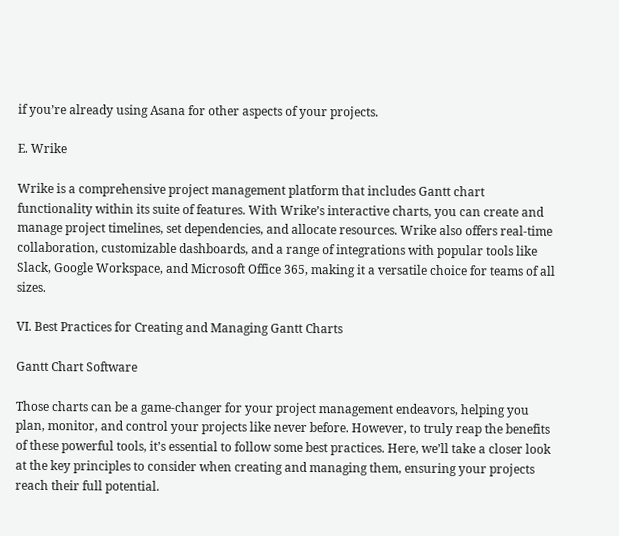if you’re already using Asana for other aspects of your projects.

E. Wrike

Wrike is a comprehensive project management platform that includes Gantt chart functionality within its suite of features. With Wrike’s interactive charts, you can create and manage project timelines, set dependencies, and allocate resources. Wrike also offers real-time collaboration, customizable dashboards, and a range of integrations with popular tools like Slack, Google Workspace, and Microsoft Office 365, making it a versatile choice for teams of all sizes.

VI. Best Practices for Creating and Managing Gantt Charts

Gantt Chart Software

Those charts can be a game-changer for your project management endeavors, helping you plan, monitor, and control your projects like never before. However, to truly reap the benefits of these powerful tools, it’s essential to follow some best practices. Here, we’ll take a closer look at the key principles to consider when creating and managing them, ensuring your projects reach their full potential.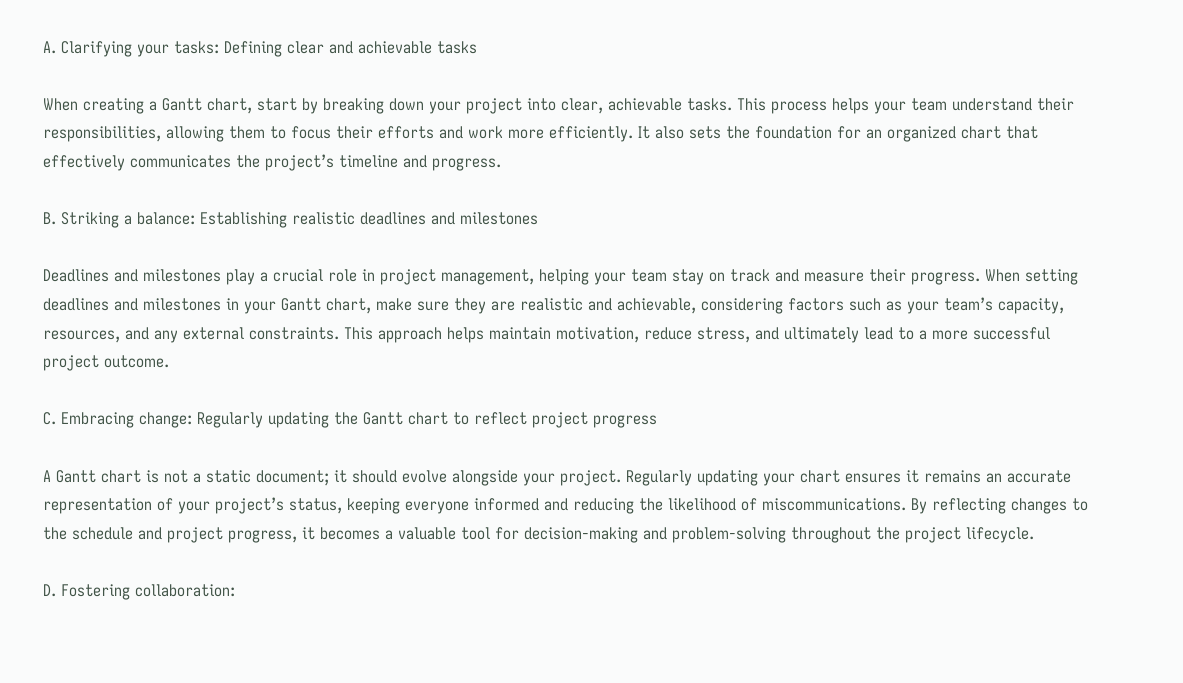A. Clarifying your tasks: Defining clear and achievable tasks

When creating a Gantt chart, start by breaking down your project into clear, achievable tasks. This process helps your team understand their responsibilities, allowing them to focus their efforts and work more efficiently. It also sets the foundation for an organized chart that effectively communicates the project’s timeline and progress.

B. Striking a balance: Establishing realistic deadlines and milestones

Deadlines and milestones play a crucial role in project management, helping your team stay on track and measure their progress. When setting deadlines and milestones in your Gantt chart, make sure they are realistic and achievable, considering factors such as your team’s capacity, resources, and any external constraints. This approach helps maintain motivation, reduce stress, and ultimately lead to a more successful project outcome.

C. Embracing change: Regularly updating the Gantt chart to reflect project progress

A Gantt chart is not a static document; it should evolve alongside your project. Regularly updating your chart ensures it remains an accurate representation of your project’s status, keeping everyone informed and reducing the likelihood of miscommunications. By reflecting changes to the schedule and project progress, it becomes a valuable tool for decision-making and problem-solving throughout the project lifecycle.

D. Fostering collaboration: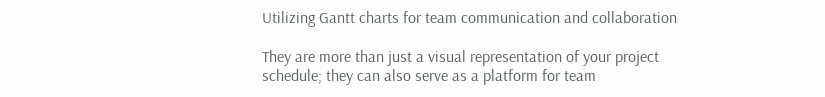Utilizing Gantt charts for team communication and collaboration

They are more than just a visual representation of your project schedule; they can also serve as a platform for team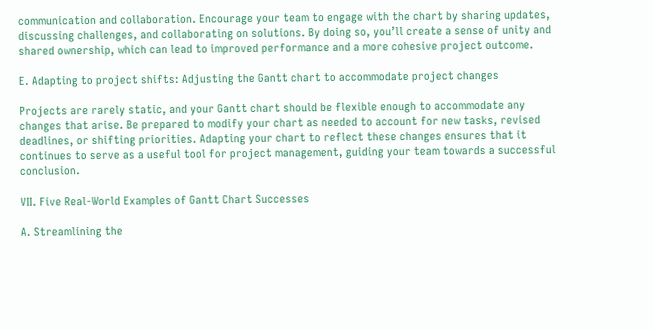communication and collaboration. Encourage your team to engage with the chart by sharing updates, discussing challenges, and collaborating on solutions. By doing so, you’ll create a sense of unity and shared ownership, which can lead to improved performance and a more cohesive project outcome.

E. Adapting to project shifts: Adjusting the Gantt chart to accommodate project changes

Projects are rarely static, and your Gantt chart should be flexible enough to accommodate any changes that arise. Be prepared to modify your chart as needed to account for new tasks, revised deadlines, or shifting priorities. Adapting your chart to reflect these changes ensures that it continues to serve as a useful tool for project management, guiding your team towards a successful conclusion.

VII. Five Real-World Examples of Gantt Chart Successes

A. Streamlining the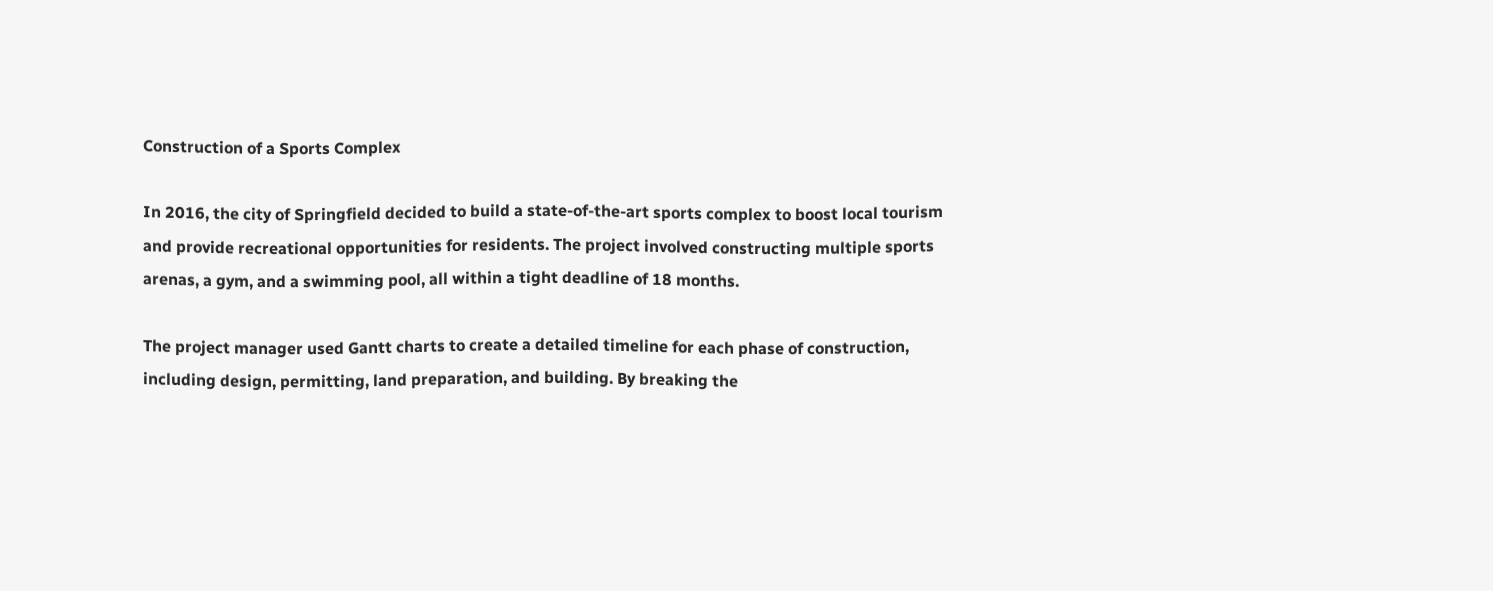Construction of a Sports Complex

In 2016, the city of Springfield decided to build a state-of-the-art sports complex to boost local tourism and provide recreational opportunities for residents. The project involved constructing multiple sports arenas, a gym, and a swimming pool, all within a tight deadline of 18 months.

The project manager used Gantt charts to create a detailed timeline for each phase of construction, including design, permitting, land preparation, and building. By breaking the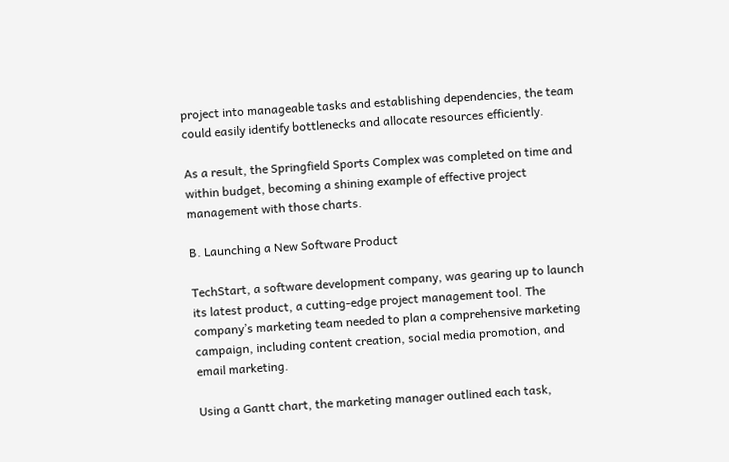project into manageable tasks and establishing dependencies, the team could easily identify bottlenecks and allocate resources efficiently.

As a result, the Springfield Sports Complex was completed on time and within budget, becoming a shining example of effective project management with those charts.

B. Launching a New Software Product

TechStart, a software development company, was gearing up to launch its latest product, a cutting-edge project management tool. The company’s marketing team needed to plan a comprehensive marketing campaign, including content creation, social media promotion, and email marketing.

Using a Gantt chart, the marketing manager outlined each task,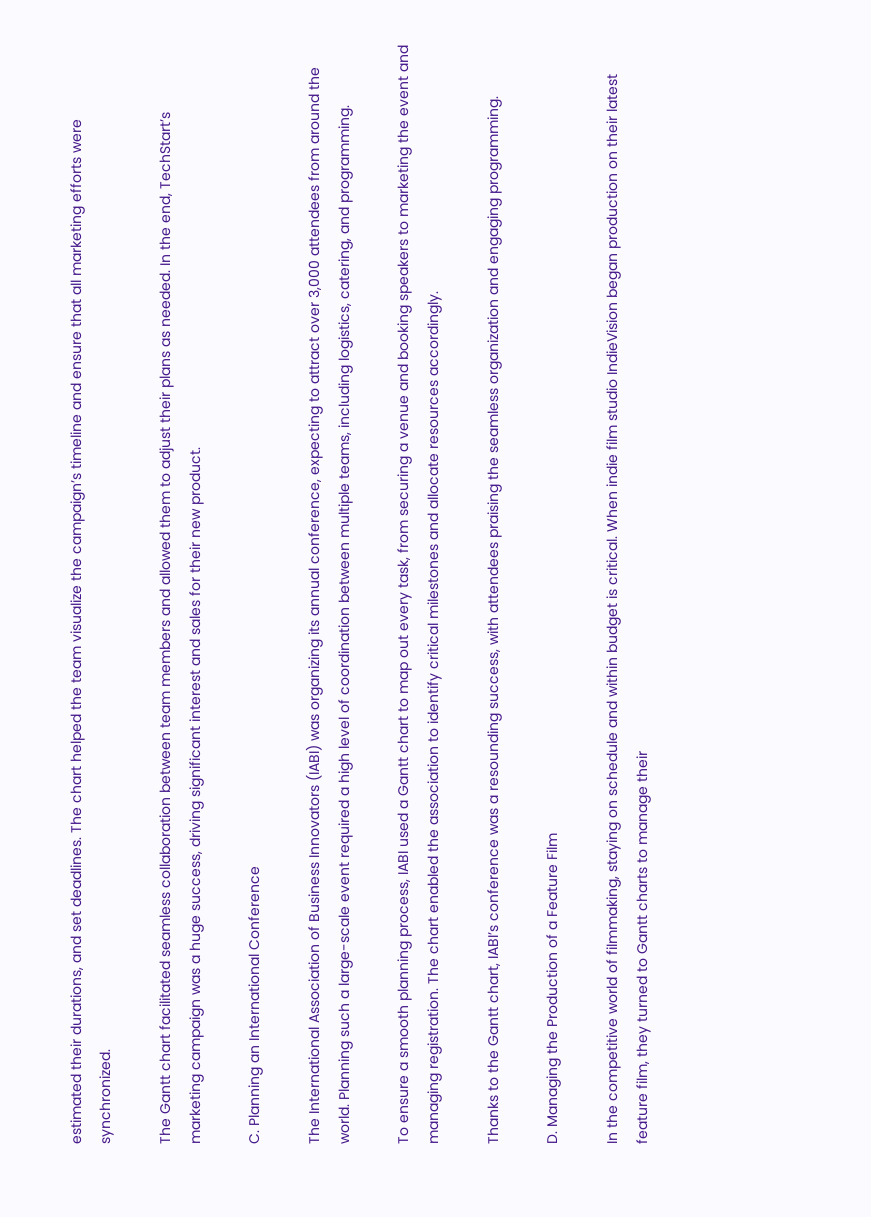estimated their durations, and set deadlines. The chart helped the team visualize the campaign’s timeline and ensure that all marketing efforts were synchronized.

The Gantt chart facilitated seamless collaboration between team members and allowed them to adjust their plans as needed. In the end, TechStart’s marketing campaign was a huge success, driving significant interest and sales for their new product.

C. Planning an International Conference

The International Association of Business Innovators (IABI) was organizing its annual conference, expecting to attract over 3,000 attendees from around the world. Planning such a large-scale event required a high level of coordination between multiple teams, including logistics, catering, and programming.

To ensure a smooth planning process, IABI used a Gantt chart to map out every task, from securing a venue and booking speakers to marketing the event and managing registration. The chart enabled the association to identify critical milestones and allocate resources accordingly.

Thanks to the Gantt chart, IABI’s conference was a resounding success, with attendees praising the seamless organization and engaging programming.

D. Managing the Production of a Feature Film

In the competitive world of filmmaking, staying on schedule and within budget is critical. When indie film studio IndieVision began production on their latest feature film, they turned to Gantt charts to manage their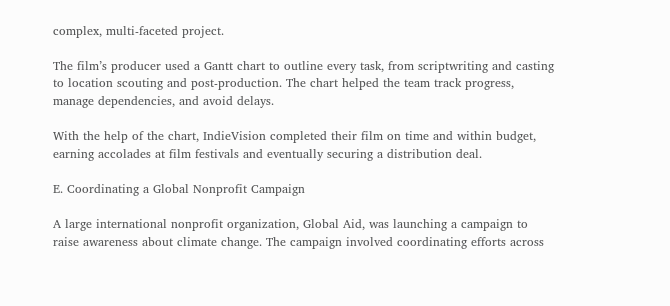complex, multi-faceted project.

The film’s producer used a Gantt chart to outline every task, from scriptwriting and casting to location scouting and post-production. The chart helped the team track progress, manage dependencies, and avoid delays.

With the help of the chart, IndieVision completed their film on time and within budget, earning accolades at film festivals and eventually securing a distribution deal.

E. Coordinating a Global Nonprofit Campaign

A large international nonprofit organization, Global Aid, was launching a campaign to raise awareness about climate change. The campaign involved coordinating efforts across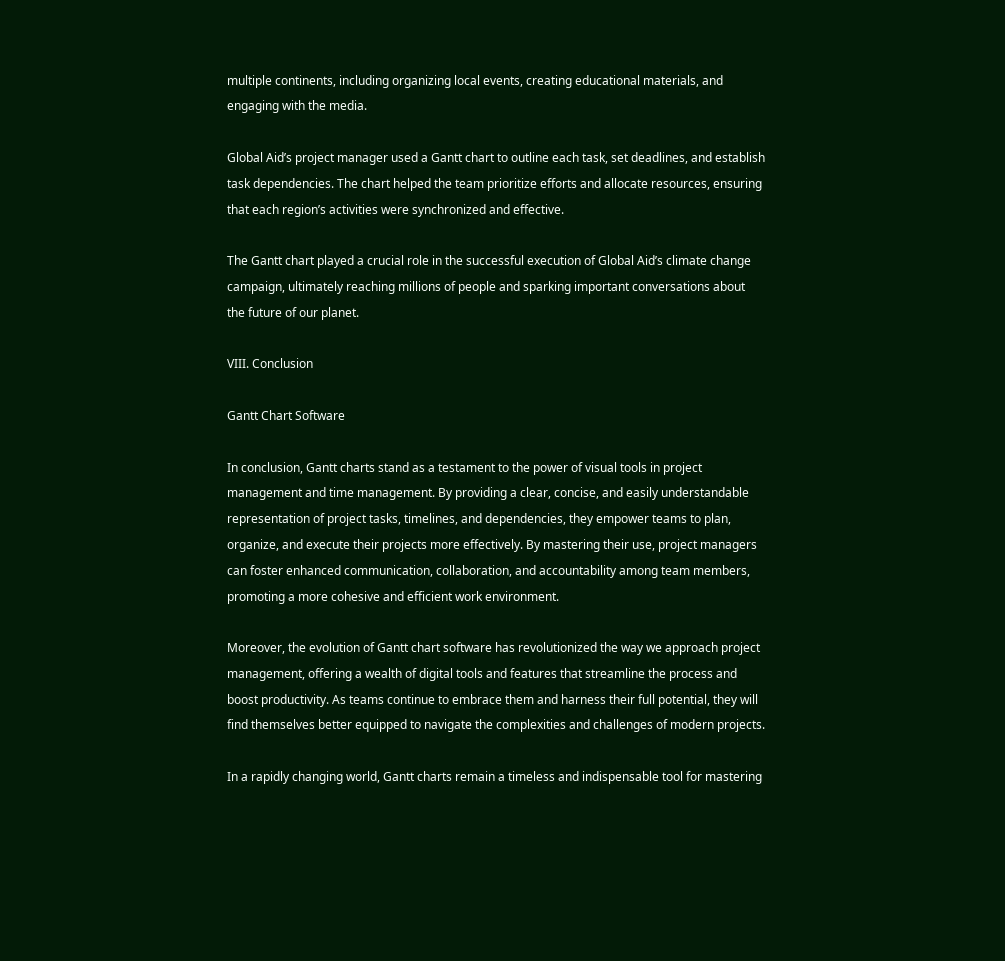multiple continents, including organizing local events, creating educational materials, and engaging with the media.

Global Aid’s project manager used a Gantt chart to outline each task, set deadlines, and establish task dependencies. The chart helped the team prioritize efforts and allocate resources, ensuring that each region’s activities were synchronized and effective.

The Gantt chart played a crucial role in the successful execution of Global Aid’s climate change campaign, ultimately reaching millions of people and sparking important conversations about the future of our planet.

VIII. Conclusion

Gantt Chart Software

In conclusion, Gantt charts stand as a testament to the power of visual tools in project management and time management. By providing a clear, concise, and easily understandable representation of project tasks, timelines, and dependencies, they empower teams to plan, organize, and execute their projects more effectively. By mastering their use, project managers can foster enhanced communication, collaboration, and accountability among team members, promoting a more cohesive and efficient work environment.

Moreover, the evolution of Gantt chart software has revolutionized the way we approach project management, offering a wealth of digital tools and features that streamline the process and boost productivity. As teams continue to embrace them and harness their full potential, they will find themselves better equipped to navigate the complexities and challenges of modern projects.

In a rapidly changing world, Gantt charts remain a timeless and indispensable tool for mastering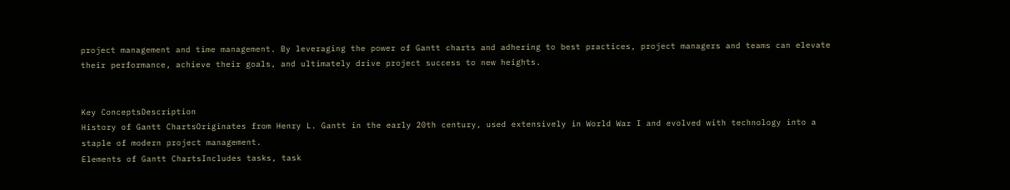project management and time management. By leveraging the power of Gantt charts and adhering to best practices, project managers and teams can elevate their performance, achieve their goals, and ultimately drive project success to new heights.


Key ConceptsDescription
History of Gantt ChartsOriginates from Henry L. Gantt in the early 20th century, used extensively in World War I and evolved with technology into a staple of modern project management.
Elements of Gantt ChartsIncludes tasks, task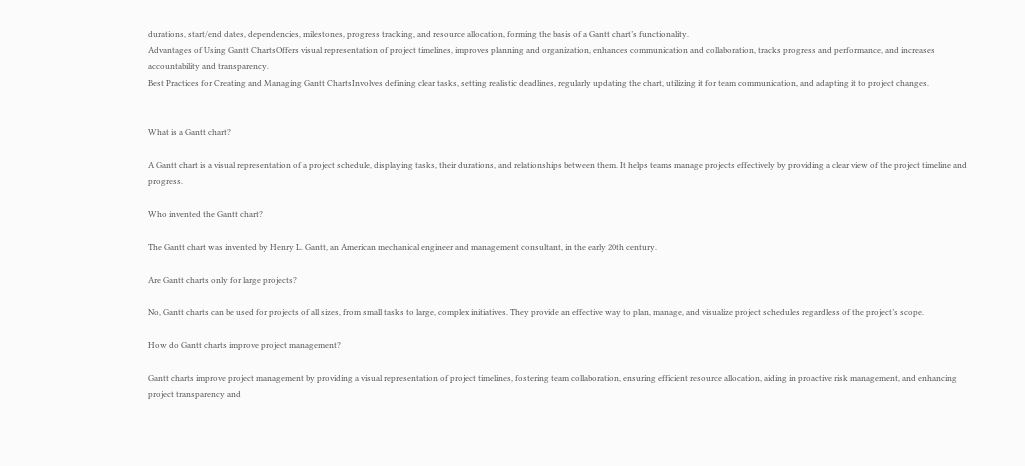durations, start/end dates, dependencies, milestones, progress tracking, and resource allocation, forming the basis of a Gantt chart’s functionality.
Advantages of Using Gantt ChartsOffers visual representation of project timelines, improves planning and organization, enhances communication and collaboration, tracks progress and performance, and increases accountability and transparency.
Best Practices for Creating and Managing Gantt ChartsInvolves defining clear tasks, setting realistic deadlines, regularly updating the chart, utilizing it for team communication, and adapting it to project changes.


What is a Gantt chart?

A Gantt chart is a visual representation of a project schedule, displaying tasks, their durations, and relationships between them. It helps teams manage projects effectively by providing a clear view of the project timeline and progress.

Who invented the Gantt chart?

The Gantt chart was invented by Henry L. Gantt, an American mechanical engineer and management consultant, in the early 20th century.

Are Gantt charts only for large projects?

No, Gantt charts can be used for projects of all sizes, from small tasks to large, complex initiatives. They provide an effective way to plan, manage, and visualize project schedules regardless of the project’s scope.

How do Gantt charts improve project management?

Gantt charts improve project management by providing a visual representation of project timelines, fostering team collaboration, ensuring efficient resource allocation, aiding in proactive risk management, and enhancing project transparency and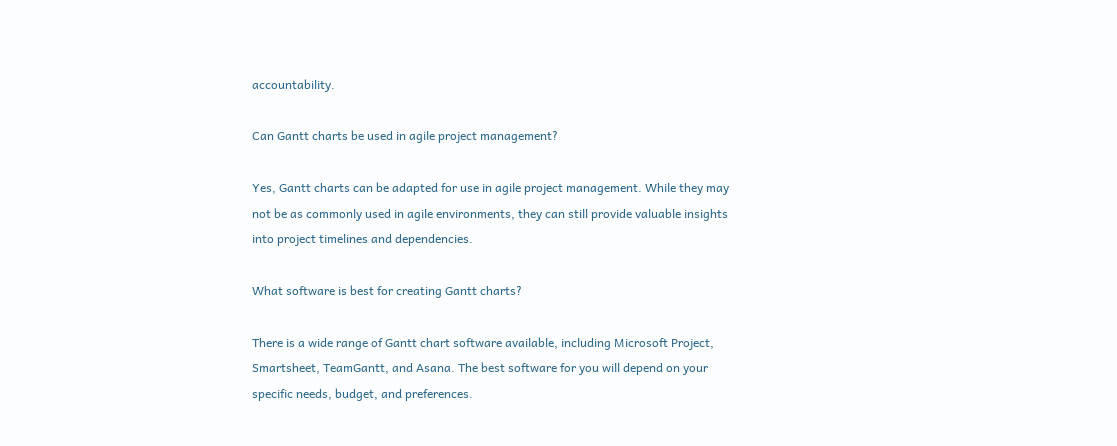accountability.

Can Gantt charts be used in agile project management?

Yes, Gantt charts can be adapted for use in agile project management. While they may not be as commonly used in agile environments, they can still provide valuable insights into project timelines and dependencies.

What software is best for creating Gantt charts?

There is a wide range of Gantt chart software available, including Microsoft Project, Smartsheet, TeamGantt, and Asana. The best software for you will depend on your specific needs, budget, and preferences.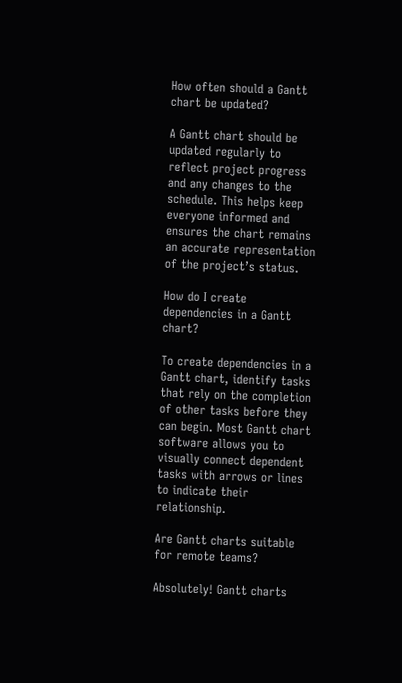How often should a Gantt chart be updated?

A Gantt chart should be updated regularly to reflect project progress and any changes to the schedule. This helps keep everyone informed and ensures the chart remains an accurate representation of the project’s status.

How do I create dependencies in a Gantt chart?

To create dependencies in a Gantt chart, identify tasks that rely on the completion of other tasks before they can begin. Most Gantt chart software allows you to visually connect dependent tasks with arrows or lines to indicate their relationship.

Are Gantt charts suitable for remote teams?

Absolutely! Gantt charts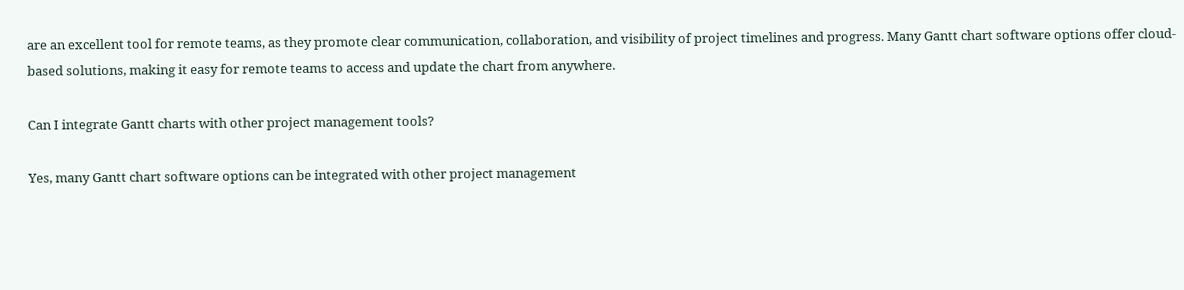are an excellent tool for remote teams, as they promote clear communication, collaboration, and visibility of project timelines and progress. Many Gantt chart software options offer cloud-based solutions, making it easy for remote teams to access and update the chart from anywhere.

Can I integrate Gantt charts with other project management tools?

Yes, many Gantt chart software options can be integrated with other project management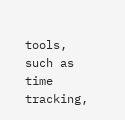tools, such as time tracking,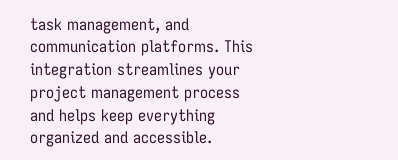task management, and communication platforms. This integration streamlines your project management process and helps keep everything organized and accessible.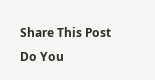Share This Post
Do You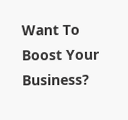Want To Boost Your Business?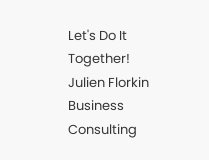Let's Do It Together!
Julien Florkin Business Consulting